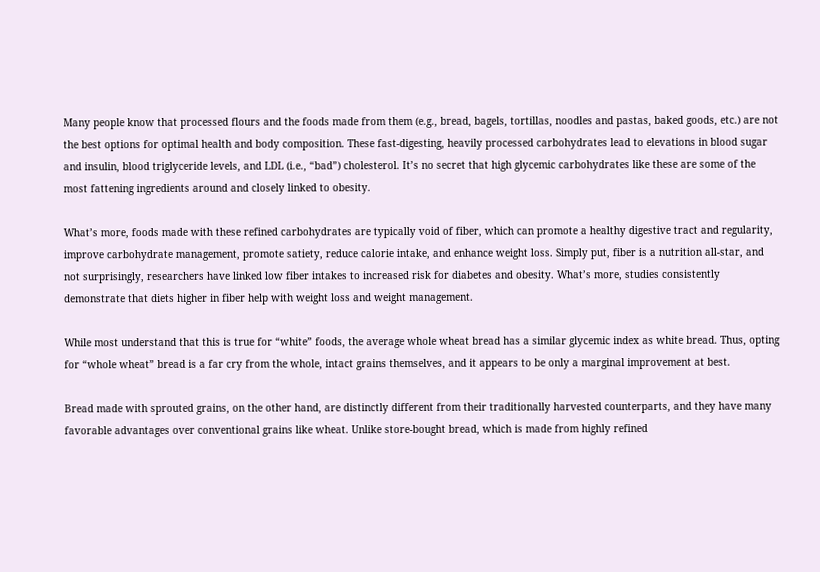Many people know that processed flours and the foods made from them (e.g., bread, bagels, tortillas, noodles and pastas, baked goods, etc.) are not the best options for optimal health and body composition. These fast-digesting, heavily processed carbohydrates lead to elevations in blood sugar and insulin, blood triglyceride levels, and LDL (i.e., “bad”) cholesterol. It’s no secret that high glycemic carbohydrates like these are some of the most fattening ingredients around and closely linked to obesity.

What’s more, foods made with these refined carbohydrates are typically void of fiber, which can promote a healthy digestive tract and regularity, improve carbohydrate management, promote satiety, reduce calorie intake, and enhance weight loss. Simply put, fiber is a nutrition all-star, and not surprisingly, researchers have linked low fiber intakes to increased risk for diabetes and obesity. What’s more, studies consistently demonstrate that diets higher in fiber help with weight loss and weight management.

While most understand that this is true for “white” foods, the average whole wheat bread has a similar glycemic index as white bread. Thus, opting for “whole wheat” bread is a far cry from the whole, intact grains themselves, and it appears to be only a marginal improvement at best.

Bread made with sprouted grains, on the other hand, are distinctly different from their traditionally harvested counterparts, and they have many favorable advantages over conventional grains like wheat. Unlike store-bought bread, which is made from highly refined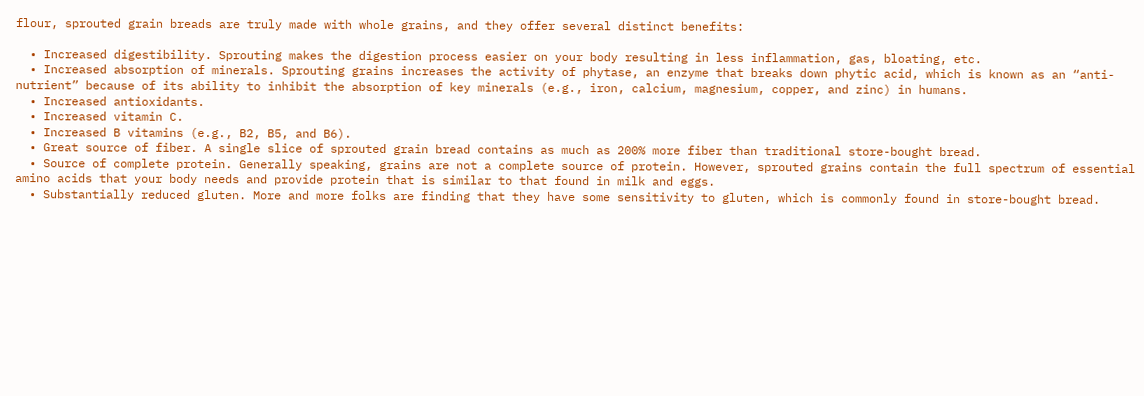flour, sprouted grain breads are truly made with whole grains, and they offer several distinct benefits:

  • Increased digestibility. Sprouting makes the digestion process easier on your body resulting in less inflammation, gas, bloating, etc.
  • Increased absorption of minerals. Sprouting grains increases the activity of phytase, an enzyme that breaks down phytic acid, which is known as an “anti-nutrient” because of its ability to inhibit the absorption of key minerals (e.g., iron, calcium, magnesium, copper, and zinc) in humans.
  • Increased antioxidants.
  • Increased vitamin C.
  • Increased B vitamins (e.g., B2, B5, and B6).
  • Great source of fiber. A single slice of sprouted grain bread contains as much as 200% more fiber than traditional store-bought bread.
  • Source of complete protein. Generally speaking, grains are not a complete source of protein. However, sprouted grains contain the full spectrum of essential amino acids that your body needs and provide protein that is similar to that found in milk and eggs.
  • Substantially reduced gluten. More and more folks are finding that they have some sensitivity to gluten, which is commonly found in store-bought bread.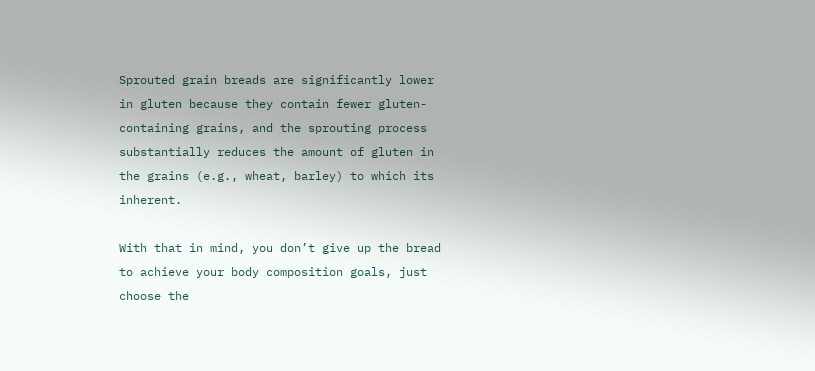Sprouted grain breads are significantly lower in gluten because they contain fewer gluten-containing grains, and the sprouting process substantially reduces the amount of gluten in the grains (e.g., wheat, barley) to which its inherent.

With that in mind, you don’t give up the bread to achieve your body composition goals, just choose the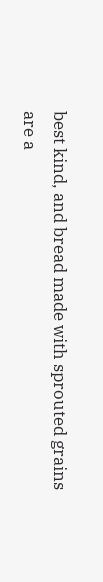best kind, and bread made with sprouted grains are a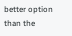better option than the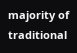majority of traditional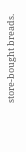store-bought breads.